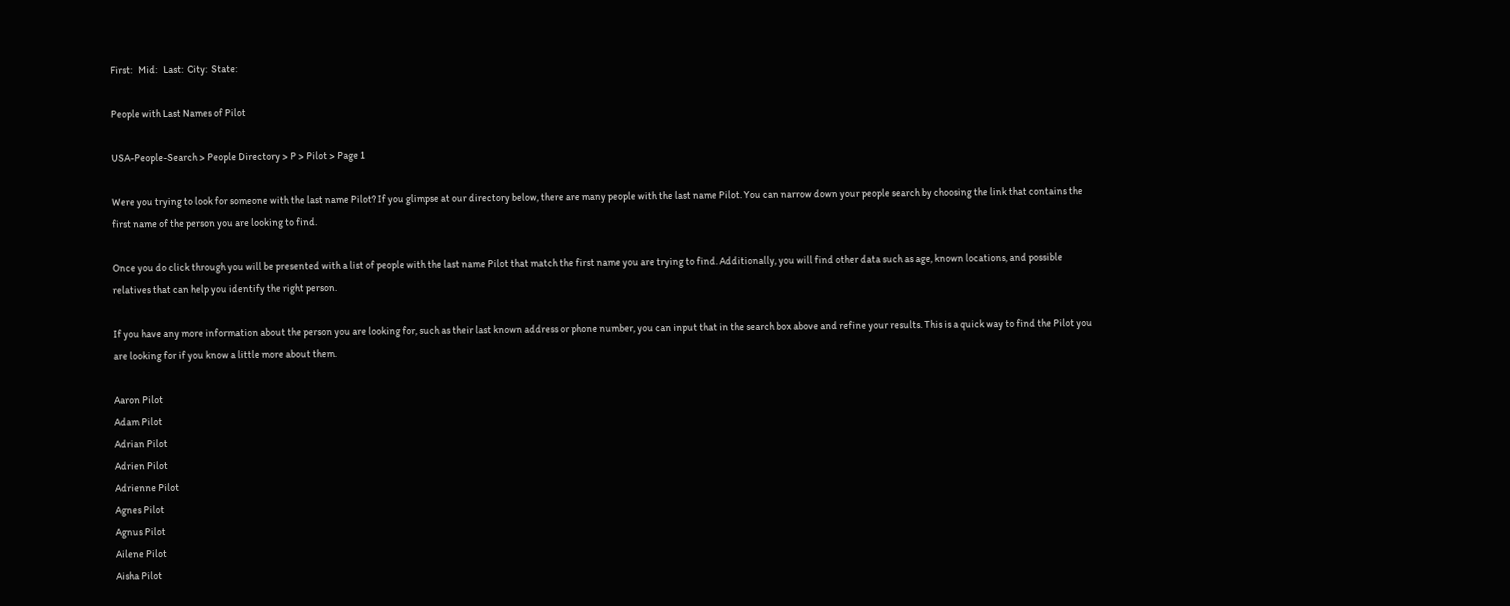First:   Mid:   Last:  City:  State:

People with Last Names of Pilot

USA-People-Search > People Directory > P > Pilot > Page 1

Were you trying to look for someone with the last name Pilot? If you glimpse at our directory below, there are many people with the last name Pilot. You can narrow down your people search by choosing the link that contains the first name of the person you are looking to find.

Once you do click through you will be presented with a list of people with the last name Pilot that match the first name you are trying to find. Additionally, you will find other data such as age, known locations, and possible relatives that can help you identify the right person.

If you have any more information about the person you are looking for, such as their last known address or phone number, you can input that in the search box above and refine your results. This is a quick way to find the Pilot you are looking for if you know a little more about them.

Aaron Pilot
Adam Pilot
Adrian Pilot
Adrien Pilot
Adrienne Pilot
Agnes Pilot
Agnus Pilot
Ailene Pilot
Aisha Pilot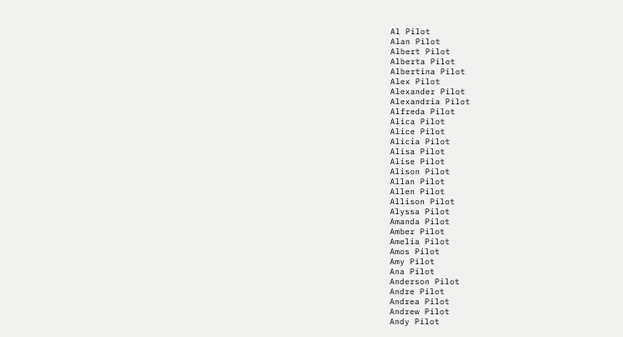Al Pilot
Alan Pilot
Albert Pilot
Alberta Pilot
Albertina Pilot
Alex Pilot
Alexander Pilot
Alexandria Pilot
Alfreda Pilot
Alica Pilot
Alice Pilot
Alicia Pilot
Alisa Pilot
Alise Pilot
Alison Pilot
Allan Pilot
Allen Pilot
Allison Pilot
Alyssa Pilot
Amanda Pilot
Amber Pilot
Amelia Pilot
Amos Pilot
Amy Pilot
Ana Pilot
Anderson Pilot
Andre Pilot
Andrea Pilot
Andrew Pilot
Andy Pilot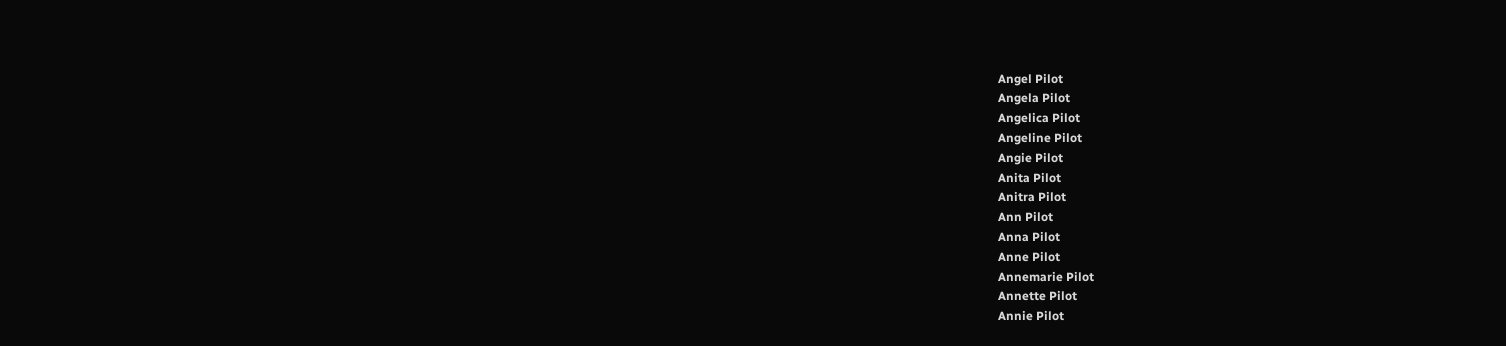Angel Pilot
Angela Pilot
Angelica Pilot
Angeline Pilot
Angie Pilot
Anita Pilot
Anitra Pilot
Ann Pilot
Anna Pilot
Anne Pilot
Annemarie Pilot
Annette Pilot
Annie Pilot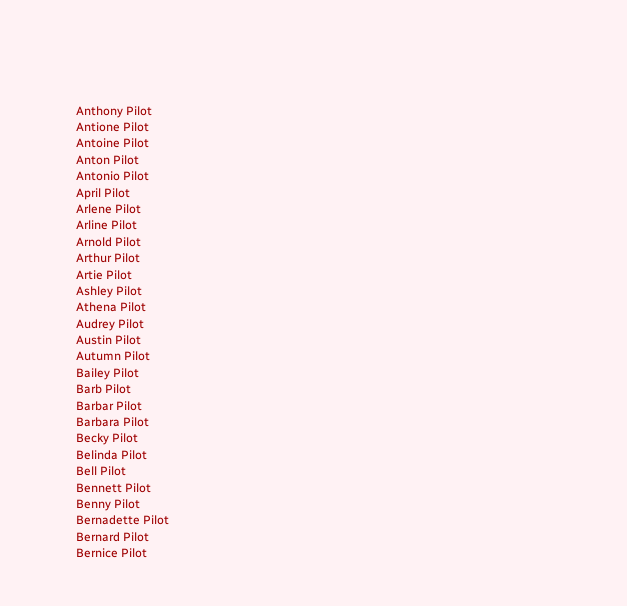Anthony Pilot
Antione Pilot
Antoine Pilot
Anton Pilot
Antonio Pilot
April Pilot
Arlene Pilot
Arline Pilot
Arnold Pilot
Arthur Pilot
Artie Pilot
Ashley Pilot
Athena Pilot
Audrey Pilot
Austin Pilot
Autumn Pilot
Bailey Pilot
Barb Pilot
Barbar Pilot
Barbara Pilot
Becky Pilot
Belinda Pilot
Bell Pilot
Bennett Pilot
Benny Pilot
Bernadette Pilot
Bernard Pilot
Bernice Pilot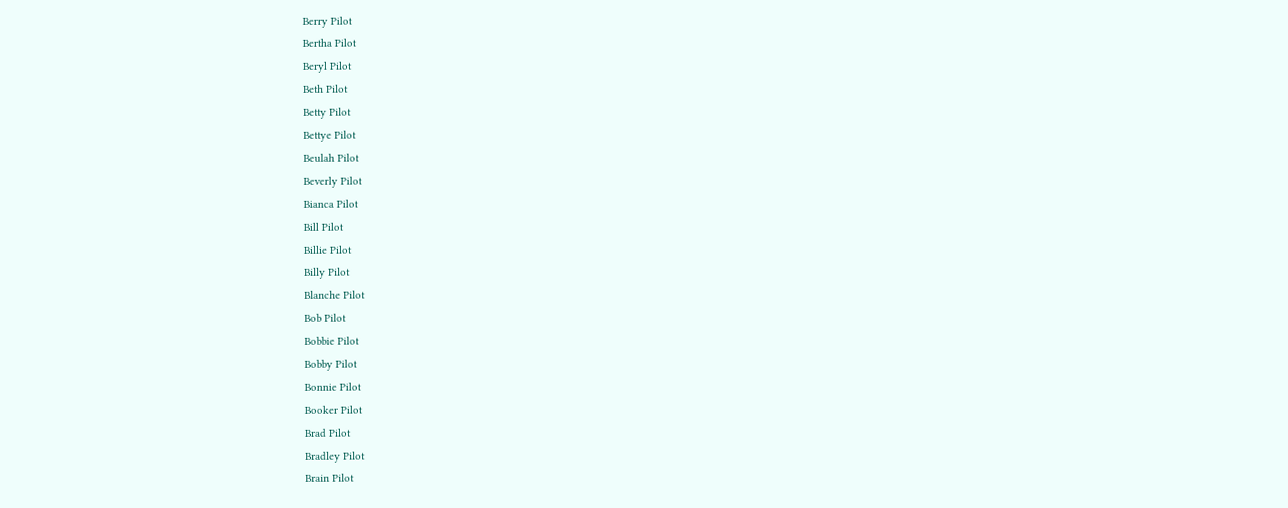Berry Pilot
Bertha Pilot
Beryl Pilot
Beth Pilot
Betty Pilot
Bettye Pilot
Beulah Pilot
Beverly Pilot
Bianca Pilot
Bill Pilot
Billie Pilot
Billy Pilot
Blanche Pilot
Bob Pilot
Bobbie Pilot
Bobby Pilot
Bonnie Pilot
Booker Pilot
Brad Pilot
Bradley Pilot
Brain Pilot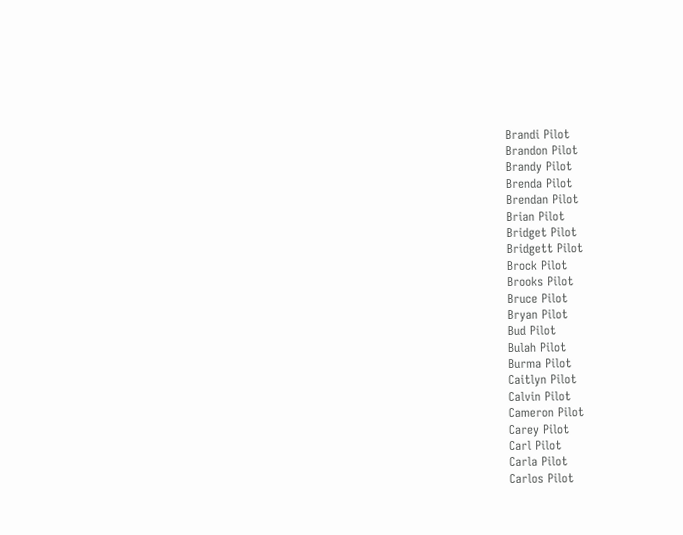Brandi Pilot
Brandon Pilot
Brandy Pilot
Brenda Pilot
Brendan Pilot
Brian Pilot
Bridget Pilot
Bridgett Pilot
Brock Pilot
Brooks Pilot
Bruce Pilot
Bryan Pilot
Bud Pilot
Bulah Pilot
Burma Pilot
Caitlyn Pilot
Calvin Pilot
Cameron Pilot
Carey Pilot
Carl Pilot
Carla Pilot
Carlos Pilot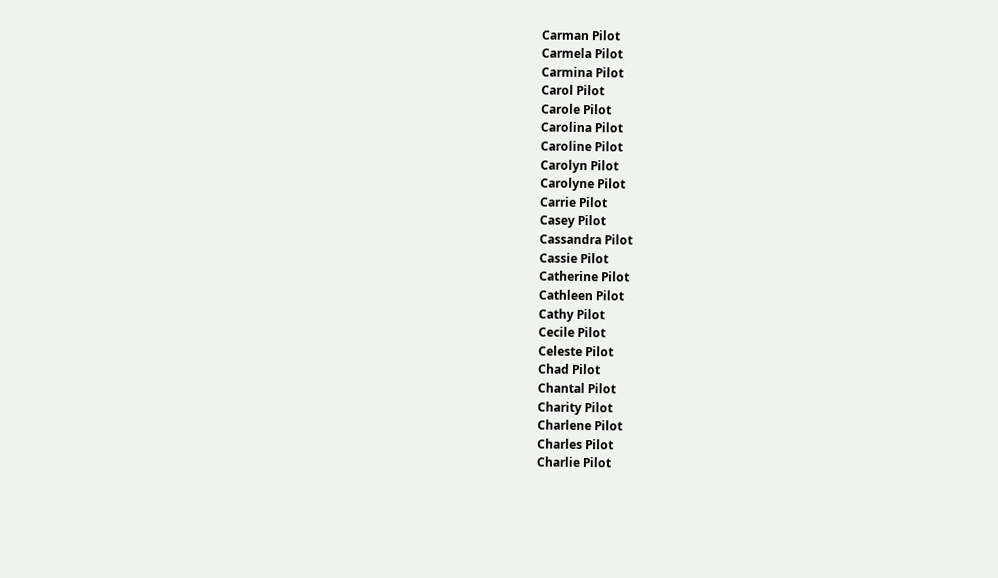Carman Pilot
Carmela Pilot
Carmina Pilot
Carol Pilot
Carole Pilot
Carolina Pilot
Caroline Pilot
Carolyn Pilot
Carolyne Pilot
Carrie Pilot
Casey Pilot
Cassandra Pilot
Cassie Pilot
Catherine Pilot
Cathleen Pilot
Cathy Pilot
Cecile Pilot
Celeste Pilot
Chad Pilot
Chantal Pilot
Charity Pilot
Charlene Pilot
Charles Pilot
Charlie Pilot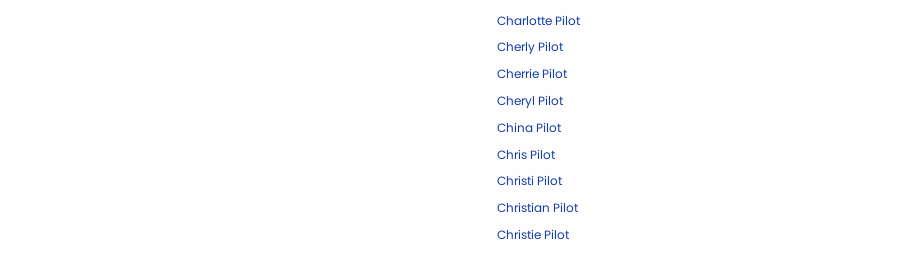Charlotte Pilot
Cherly Pilot
Cherrie Pilot
Cheryl Pilot
China Pilot
Chris Pilot
Christi Pilot
Christian Pilot
Christie Pilot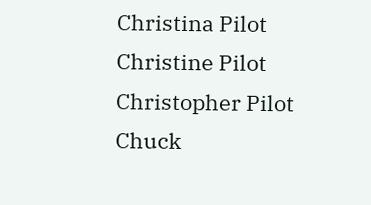Christina Pilot
Christine Pilot
Christopher Pilot
Chuck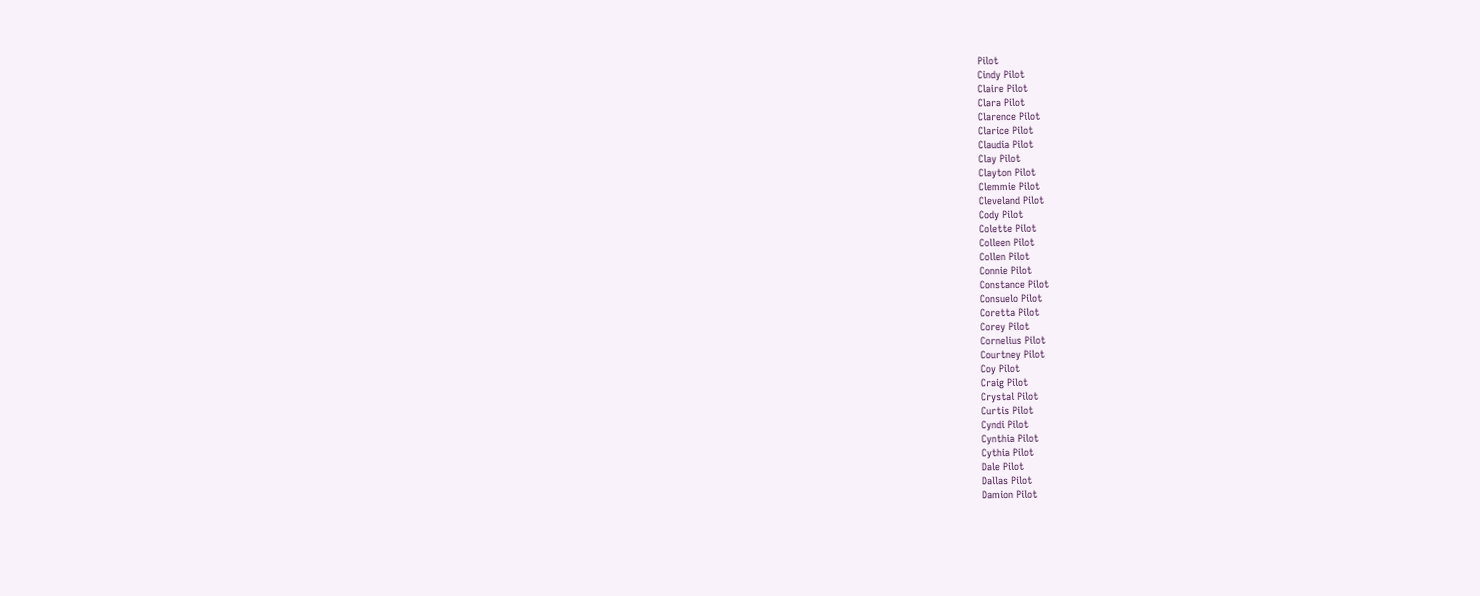Pilot
Cindy Pilot
Claire Pilot
Clara Pilot
Clarence Pilot
Clarice Pilot
Claudia Pilot
Clay Pilot
Clayton Pilot
Clemmie Pilot
Cleveland Pilot
Cody Pilot
Colette Pilot
Colleen Pilot
Collen Pilot
Connie Pilot
Constance Pilot
Consuelo Pilot
Coretta Pilot
Corey Pilot
Cornelius Pilot
Courtney Pilot
Coy Pilot
Craig Pilot
Crystal Pilot
Curtis Pilot
Cyndi Pilot
Cynthia Pilot
Cythia Pilot
Dale Pilot
Dallas Pilot
Damion Pilot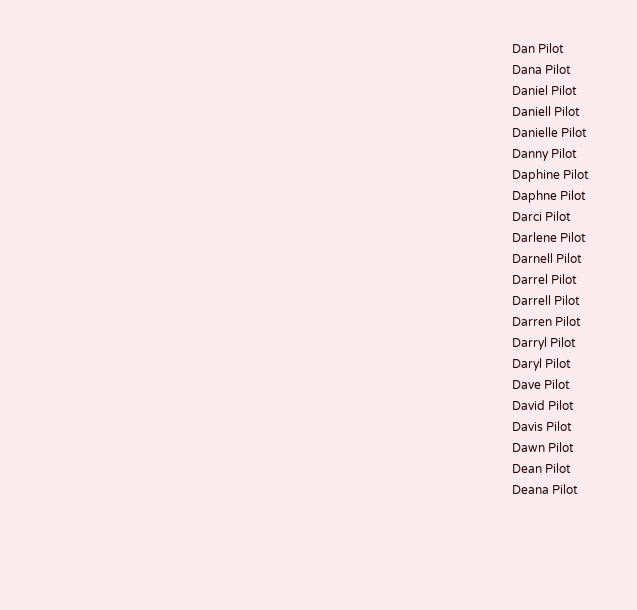Dan Pilot
Dana Pilot
Daniel Pilot
Daniell Pilot
Danielle Pilot
Danny Pilot
Daphine Pilot
Daphne Pilot
Darci Pilot
Darlene Pilot
Darnell Pilot
Darrel Pilot
Darrell Pilot
Darren Pilot
Darryl Pilot
Daryl Pilot
Dave Pilot
David Pilot
Davis Pilot
Dawn Pilot
Dean Pilot
Deana Pilot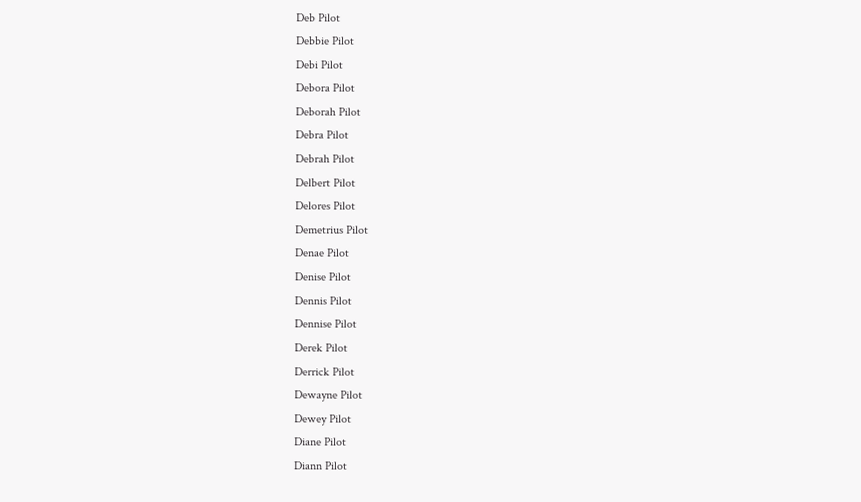Deb Pilot
Debbie Pilot
Debi Pilot
Debora Pilot
Deborah Pilot
Debra Pilot
Debrah Pilot
Delbert Pilot
Delores Pilot
Demetrius Pilot
Denae Pilot
Denise Pilot
Dennis Pilot
Dennise Pilot
Derek Pilot
Derrick Pilot
Dewayne Pilot
Dewey Pilot
Diane Pilot
Diann Pilot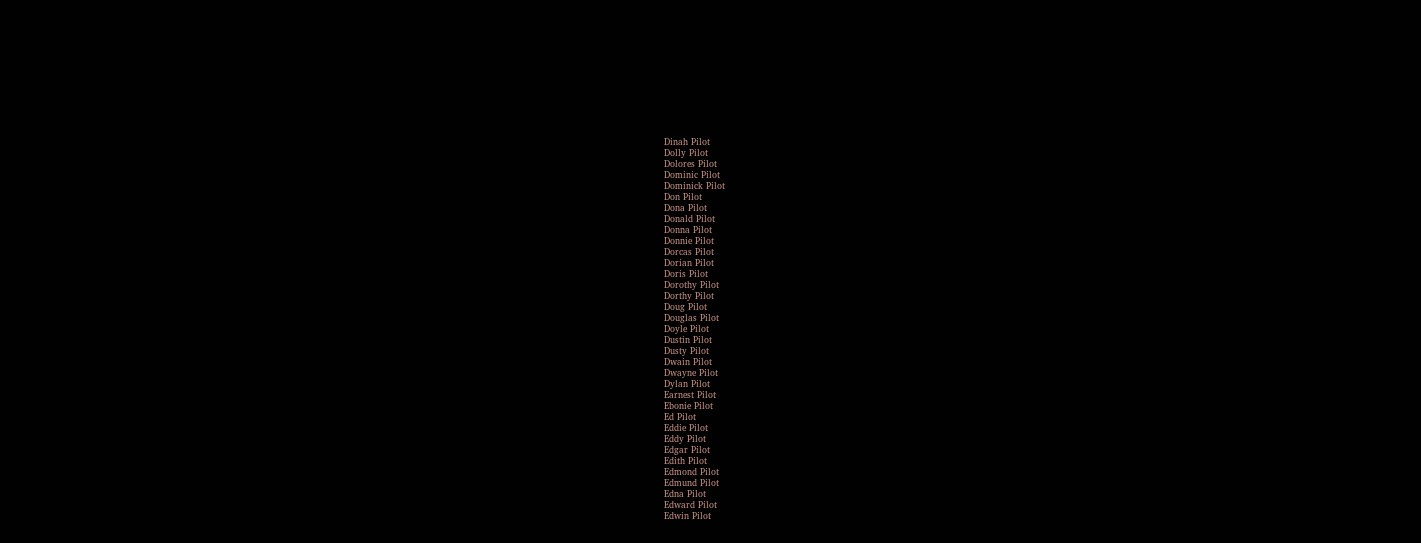Dinah Pilot
Dolly Pilot
Dolores Pilot
Dominic Pilot
Dominick Pilot
Don Pilot
Dona Pilot
Donald Pilot
Donna Pilot
Donnie Pilot
Dorcas Pilot
Dorian Pilot
Doris Pilot
Dorothy Pilot
Dorthy Pilot
Doug Pilot
Douglas Pilot
Doyle Pilot
Dustin Pilot
Dusty Pilot
Dwain Pilot
Dwayne Pilot
Dylan Pilot
Earnest Pilot
Ebonie Pilot
Ed Pilot
Eddie Pilot
Eddy Pilot
Edgar Pilot
Edith Pilot
Edmond Pilot
Edmund Pilot
Edna Pilot
Edward Pilot
Edwin Pilot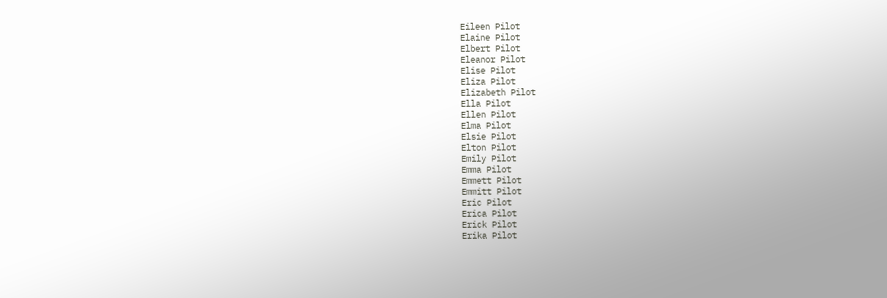Eileen Pilot
Elaine Pilot
Elbert Pilot
Eleanor Pilot
Elise Pilot
Eliza Pilot
Elizabeth Pilot
Ella Pilot
Ellen Pilot
Elma Pilot
Elsie Pilot
Elton Pilot
Emily Pilot
Emma Pilot
Emmett Pilot
Emmitt Pilot
Eric Pilot
Erica Pilot
Erick Pilot
Erika Pilot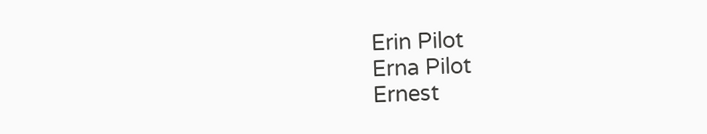Erin Pilot
Erna Pilot
Ernest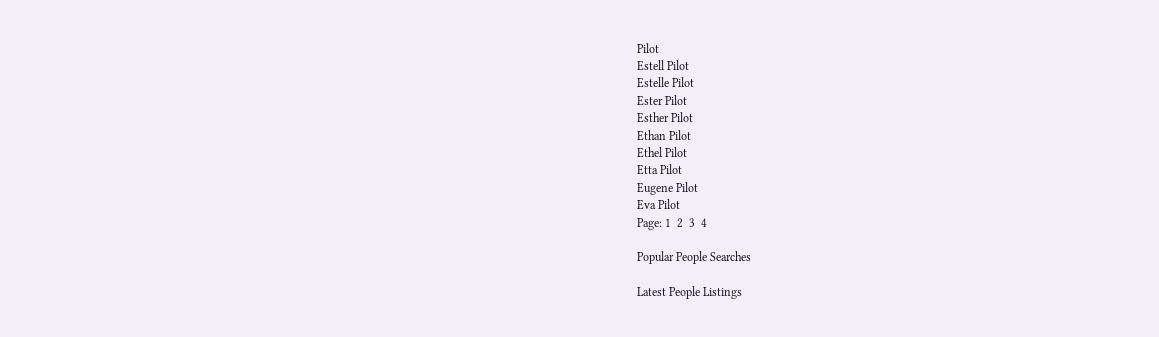Pilot
Estell Pilot
Estelle Pilot
Ester Pilot
Esther Pilot
Ethan Pilot
Ethel Pilot
Etta Pilot
Eugene Pilot
Eva Pilot
Page: 1  2  3  4

Popular People Searches

Latest People Listings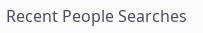Recent People Searches